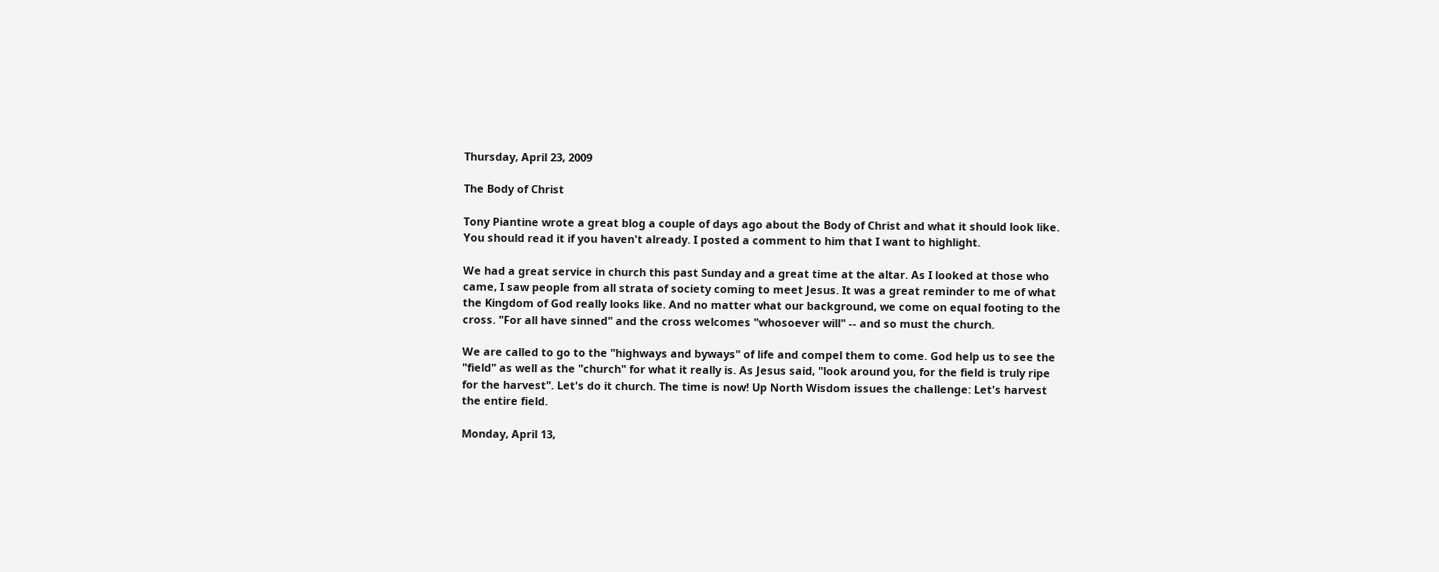Thursday, April 23, 2009

The Body of Christ

Tony Piantine wrote a great blog a couple of days ago about the Body of Christ and what it should look like. You should read it if you haven't already. I posted a comment to him that I want to highlight.

We had a great service in church this past Sunday and a great time at the altar. As I looked at those who came, I saw people from all strata of society coming to meet Jesus. It was a great reminder to me of what the Kingdom of God really looks like. And no matter what our background, we come on equal footing to the cross. "For all have sinned" and the cross welcomes "whosoever will" -- and so must the church.

We are called to go to the "highways and byways" of life and compel them to come. God help us to see the "field" as well as the "church" for what it really is. As Jesus said, "look around you, for the field is truly ripe for the harvest". Let's do it church. The time is now! Up North Wisdom issues the challenge: Let's harvest the entire field.

Monday, April 13,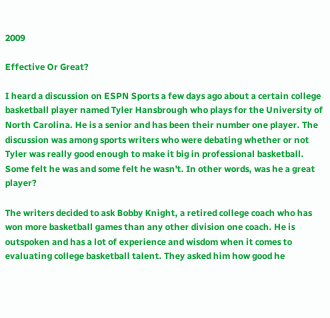2009

Effective Or Great?

I heard a discussion on ESPN Sports a few days ago about a certain college basketball player named Tyler Hansbrough who plays for the University of North Carolina. He is a senior and has been their number one player. The discussion was among sports writers who were debating whether or not Tyler was really good enough to make it big in professional basketball. Some felt he was and some felt he wasn't. In other words, was he a great player?

The writers decided to ask Bobby Knight, a retired college coach who has won more basketball games than any other division one coach. He is outspoken and has a lot of experience and wisdom when it comes to evaluating college basketball talent. They asked him how good he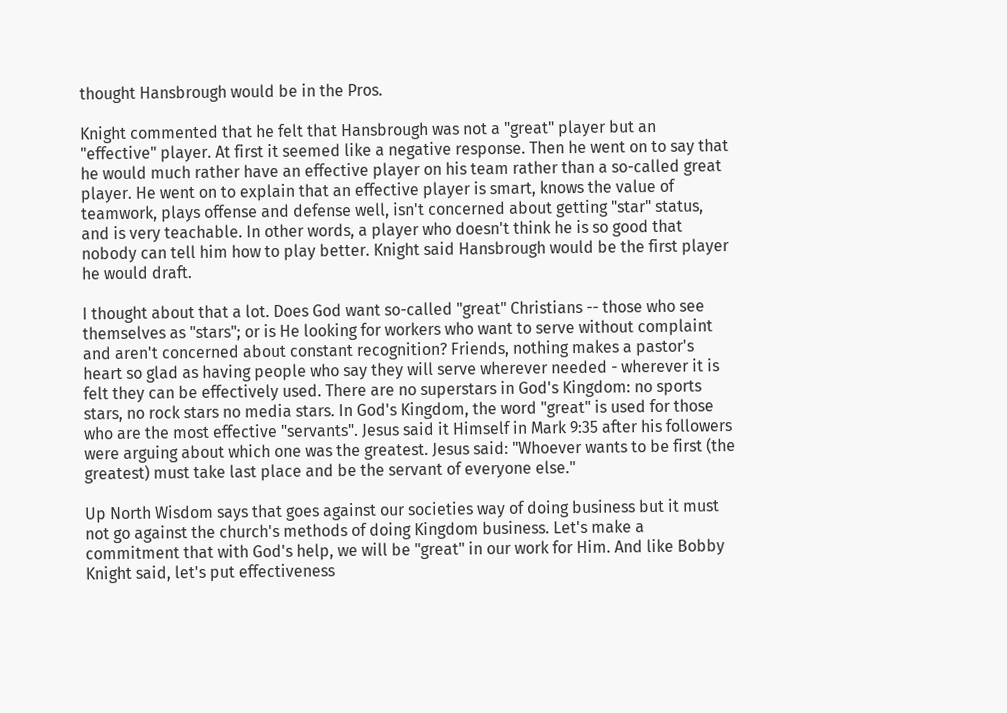thought Hansbrough would be in the Pros.

Knight commented that he felt that Hansbrough was not a "great" player but an "effective" player. At first it seemed like a negative response. Then he went on to say that he would much rather have an effective player on his team rather than a so-called great player. He went on to explain that an effective player is smart, knows the value of teamwork, plays offense and defense well, isn't concerned about getting "star" status, and is very teachable. In other words, a player who doesn't think he is so good that nobody can tell him how to play better. Knight said Hansbrough would be the first player he would draft.

I thought about that a lot. Does God want so-called "great" Christians -- those who see themselves as "stars"; or is He looking for workers who want to serve without complaint and aren't concerned about constant recognition? Friends, nothing makes a pastor's heart so glad as having people who say they will serve wherever needed - wherever it is felt they can be effectively used. There are no superstars in God's Kingdom: no sports stars, no rock stars no media stars. In God's Kingdom, the word "great" is used for those who are the most effective "servants". Jesus said it Himself in Mark 9:35 after his followers were arguing about which one was the greatest. Jesus said: "Whoever wants to be first (the greatest) must take last place and be the servant of everyone else."

Up North Wisdom says that goes against our societies way of doing business but it must not go against the church's methods of doing Kingdom business. Let's make a commitment that with God's help, we will be "great" in our work for Him. And like Bobby Knight said, let's put effectiveness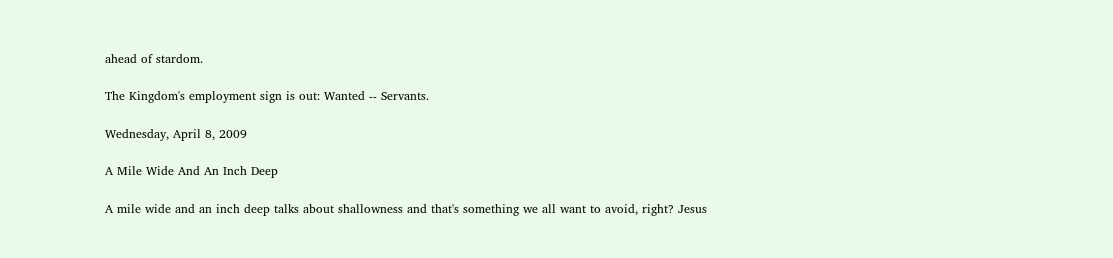ahead of stardom.

The Kingdom's employment sign is out: Wanted -- Servants.

Wednesday, April 8, 2009

A Mile Wide And An Inch Deep

A mile wide and an inch deep talks about shallowness and that's something we all want to avoid, right? Jesus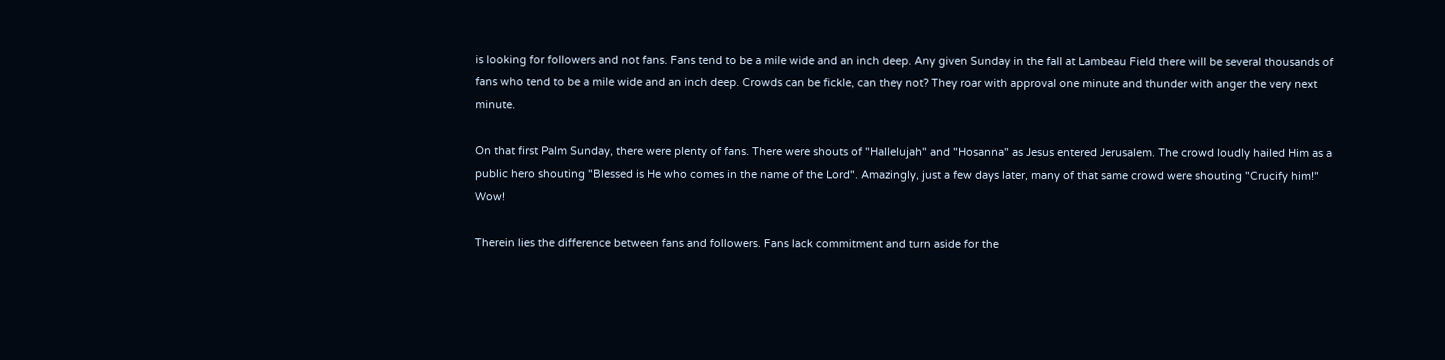is looking for followers and not fans. Fans tend to be a mile wide and an inch deep. Any given Sunday in the fall at Lambeau Field there will be several thousands of fans who tend to be a mile wide and an inch deep. Crowds can be fickle, can they not? They roar with approval one minute and thunder with anger the very next minute.

On that first Palm Sunday, there were plenty of fans. There were shouts of "Hallelujah" and "Hosanna" as Jesus entered Jerusalem. The crowd loudly hailed Him as a public hero shouting "Blessed is He who comes in the name of the Lord". Amazingly, just a few days later, many of that same crowd were shouting "Crucify him!" Wow!

Therein lies the difference between fans and followers. Fans lack commitment and turn aside for the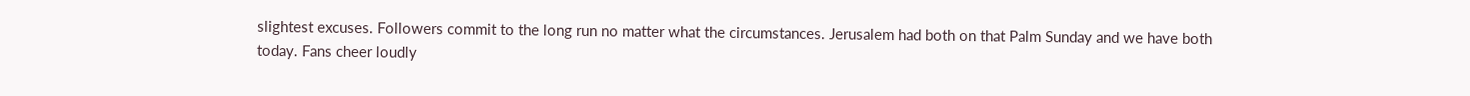slightest excuses. Followers commit to the long run no matter what the circumstances. Jerusalem had both on that Palm Sunday and we have both today. Fans cheer loudly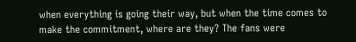when everything is going their way, but when the time comes to make the commitment, where are they? The fans were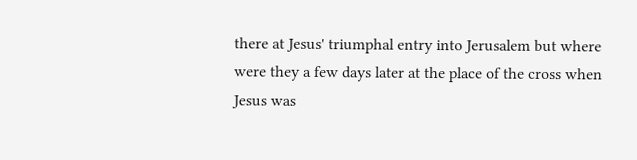there at Jesus' triumphal entry into Jerusalem but where were they a few days later at the place of the cross when Jesus was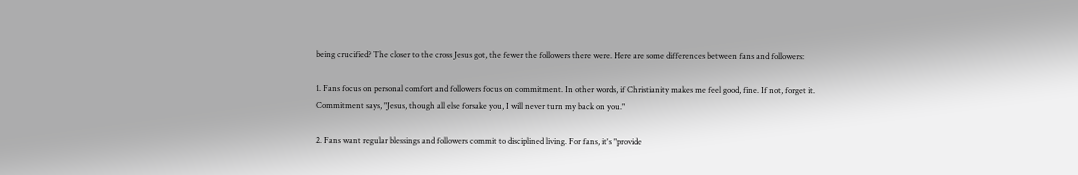being crucified? The closer to the cross Jesus got, the fewer the followers there were. Here are some differences between fans and followers:

1. Fans focus on personal comfort and followers focus on commitment. In other words, if Christianity makes me feel good, fine. If not, forget it. Commitment says, "Jesus, though all else forsake you, I will never turn my back on you."

2. Fans want regular blessings and followers commit to disciplined living. For fans, it's "provide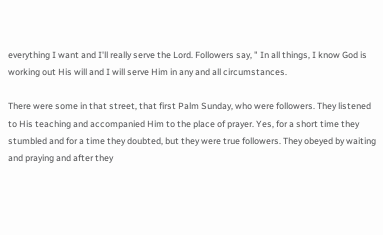everything I want and I'll really serve the Lord. Followers say, " In all things, I know God is working out His will and I will serve Him in any and all circumstances.

There were some in that street, that first Palm Sunday, who were followers. They listened to His teaching and accompanied Him to the place of prayer. Yes, for a short time they stumbled and for a time they doubted, but they were true followers. They obeyed by waiting and praying and after they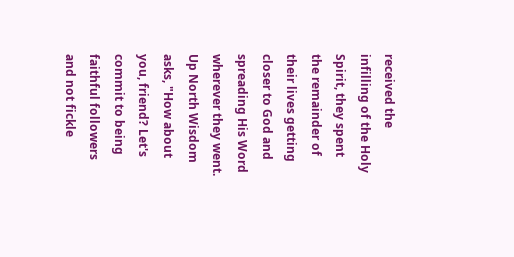received the infilling of the Holy Spirit, they spent the remainder of their lives getting closer to God and spreading His Word wherever they went. Up North Wisdom asks, "How about you, friend? Let's commit to being faithful followers and not fickle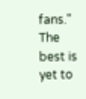fans." The best is yet to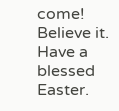come! Believe it. Have a blessed Easter.